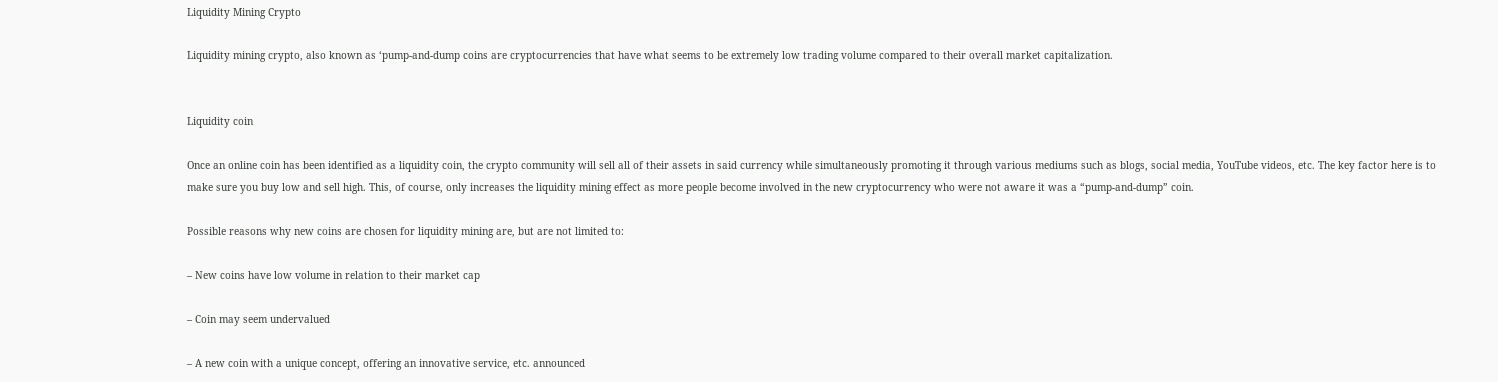Liquidity Mining Crypto

Liquidity mining crypto, also known as ‘pump-and-dump coins are cryptocurrencies that have what seems to be extremely low trading volume compared to their overall market capitalization.


Liquidity coin

Once an online coin has been identified as a liquidity coin, the crypto community will sell all of their assets in said currency while simultaneously promoting it through various mediums such as blogs, social media, YouTube videos, etc. The key factor here is to make sure you buy low and sell high. This, of course, only increases the liquidity mining effect as more people become involved in the new cryptocurrency who were not aware it was a “pump-and-dump” coin.

Possible reasons why new coins are chosen for liquidity mining are, but are not limited to:

– New coins have low volume in relation to their market cap

– Coin may seem undervalued

– A new coin with a unique concept, offering an innovative service, etc. announced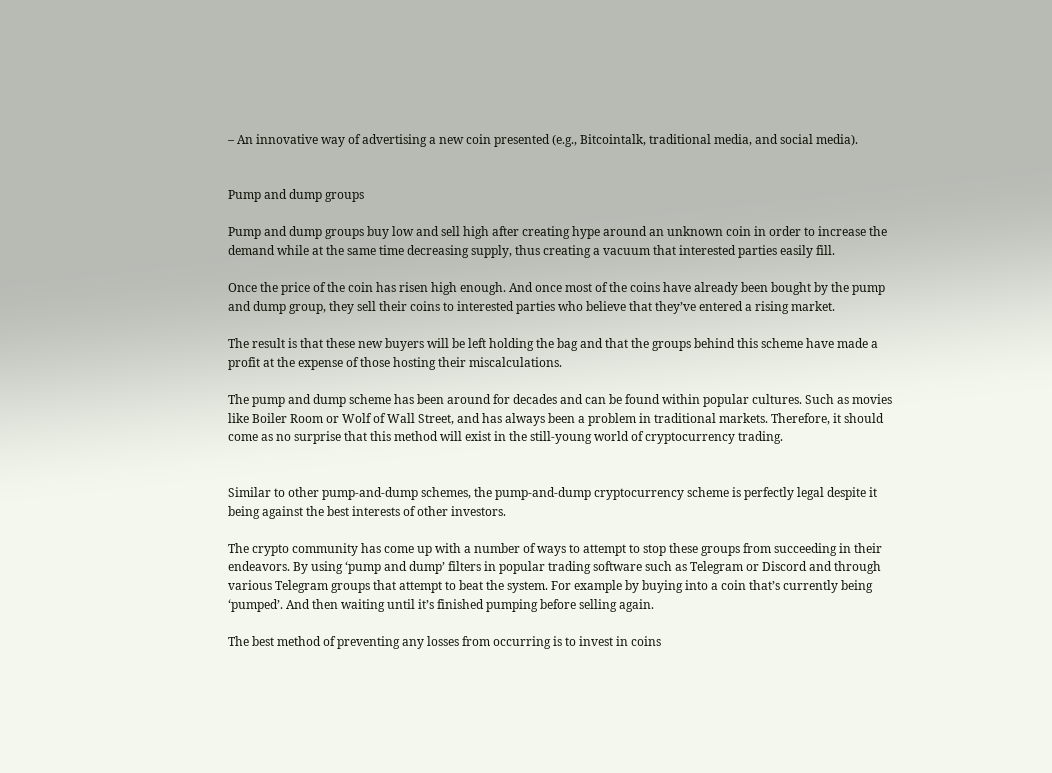– An innovative way of advertising a new coin presented (e.g., Bitcointalk, traditional media, and social media).


Pump and dump groups

Pump and dump groups buy low and sell high after creating hype around an unknown coin in order to increase the demand while at the same time decreasing supply, thus creating a vacuum that interested parties easily fill.

Once the price of the coin has risen high enough. And once most of the coins have already been bought by the pump and dump group, they sell their coins to interested parties who believe that they’ve entered a rising market.

The result is that these new buyers will be left holding the bag and that the groups behind this scheme have made a profit at the expense of those hosting their miscalculations.

The pump and dump scheme has been around for decades and can be found within popular cultures. Such as movies like Boiler Room or Wolf of Wall Street, and has always been a problem in traditional markets. Therefore, it should come as no surprise that this method will exist in the still-young world of cryptocurrency trading.


Similar to other pump-and-dump schemes, the pump-and-dump cryptocurrency scheme is perfectly legal despite it being against the best interests of other investors.

The crypto community has come up with a number of ways to attempt to stop these groups from succeeding in their endeavors. By using ‘pump and dump’ filters in popular trading software such as Telegram or Discord and through various Telegram groups that attempt to beat the system. For example by buying into a coin that’s currently being ‘pumped’. And then waiting until it’s finished pumping before selling again.

The best method of preventing any losses from occurring is to invest in coins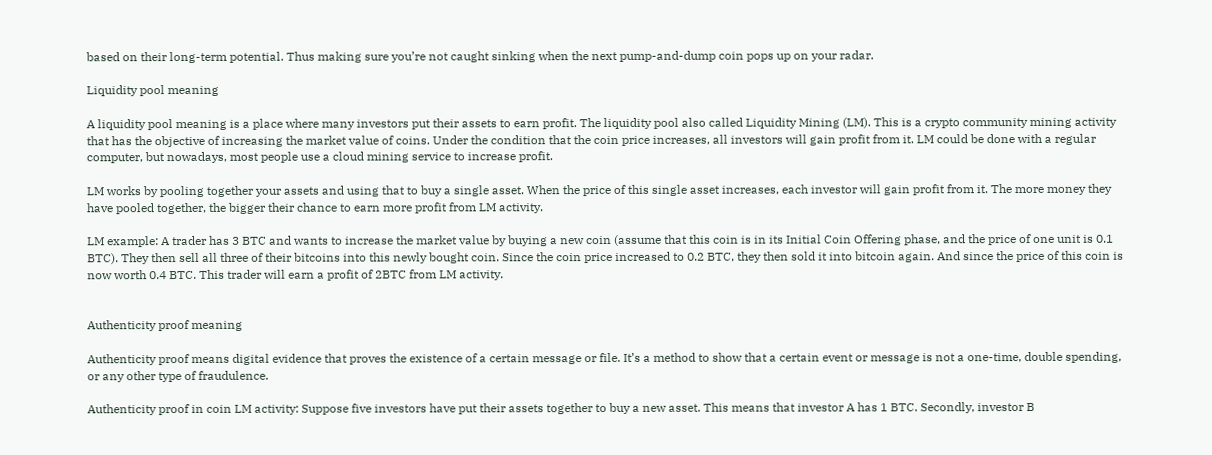based on their long-term potential. Thus making sure you’re not caught sinking when the next pump-and-dump coin pops up on your radar.

Liquidity pool meaning

A liquidity pool meaning is a place where many investors put their assets to earn profit. The liquidity pool also called Liquidity Mining (LM). This is a crypto community mining activity that has the objective of increasing the market value of coins. Under the condition that the coin price increases, all investors will gain profit from it. LM could be done with a regular computer, but nowadays, most people use a cloud mining service to increase profit.

LM works by pooling together your assets and using that to buy a single asset. When the price of this single asset increases, each investor will gain profit from it. The more money they have pooled together, the bigger their chance to earn more profit from LM activity.

LM example: A trader has 3 BTC and wants to increase the market value by buying a new coin (assume that this coin is in its Initial Coin Offering phase, and the price of one unit is 0.1 BTC). They then sell all three of their bitcoins into this newly bought coin. Since the coin price increased to 0.2 BTC, they then sold it into bitcoin again. And since the price of this coin is now worth 0.4 BTC. This trader will earn a profit of 2BTC from LM activity.


Authenticity proof meaning

Authenticity proof means digital evidence that proves the existence of a certain message or file. It’s a method to show that a certain event or message is not a one-time, double spending, or any other type of fraudulence.

Authenticity proof in coin LM activity: Suppose five investors have put their assets together to buy a new asset. This means that investor A has 1 BTC. Secondly, investor B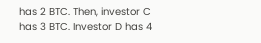has 2 BTC. Then, investor C has 3 BTC. Investor D has 4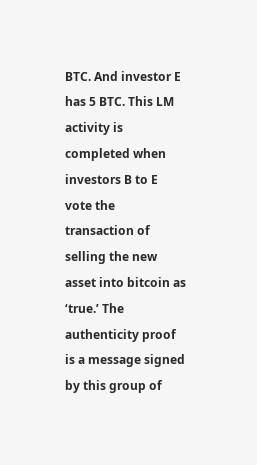BTC. And investor E has 5 BTC. This LM activity is completed when investors B to E vote the transaction of selling the new asset into bitcoin as ‘true.’ The authenticity proof is a message signed by this group of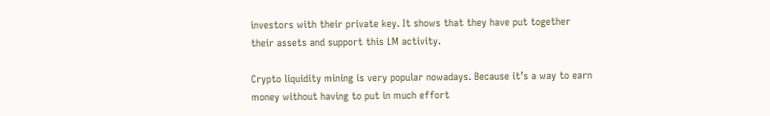investors with their private key. It shows that they have put together their assets and support this LM activity.

Crypto liquidity mining is very popular nowadays. Because it’s a way to earn money without having to put in much effort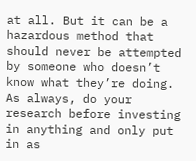at all. But it can be a hazardous method that should never be attempted by someone who doesn’t know what they’re doing. As always, do your research before investing in anything and only put in as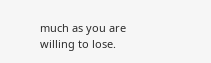much as you are willing to lose.